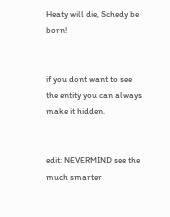Heaty will die, Schedy be born!


if you dont want to see the entity you can always make it hidden.


edit: NEVERMIND see the much smarter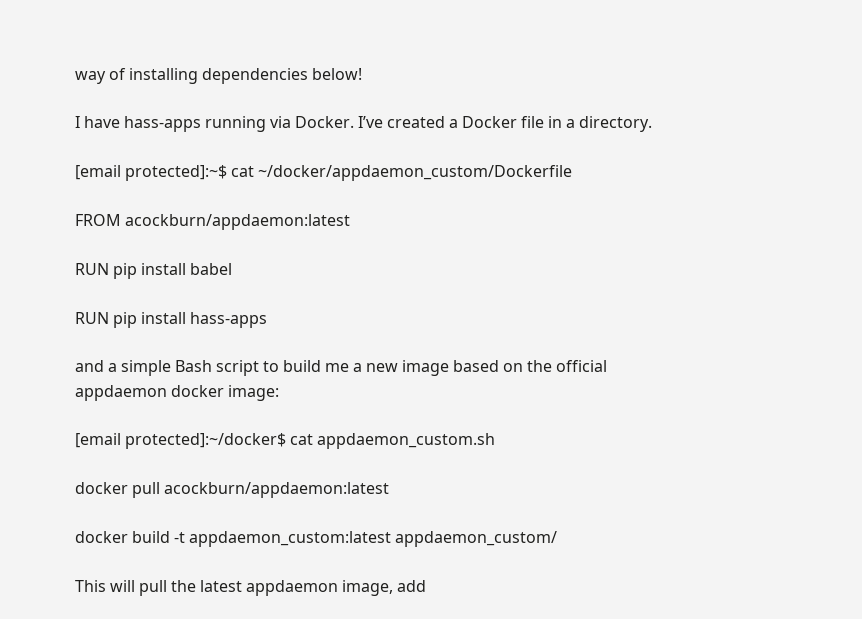way of installing dependencies below!

I have hass-apps running via Docker. I’ve created a Docker file in a directory.

[email protected]:~$ cat ~/docker/appdaemon_custom/Dockerfile

FROM acockburn/appdaemon:latest

RUN pip install babel

RUN pip install hass-apps

and a simple Bash script to build me a new image based on the official appdaemon docker image:

[email protected]:~/docker$ cat appdaemon_custom.sh

docker pull acockburn/appdaemon:latest

docker build -t appdaemon_custom:latest appdaemon_custom/

This will pull the latest appdaemon image, add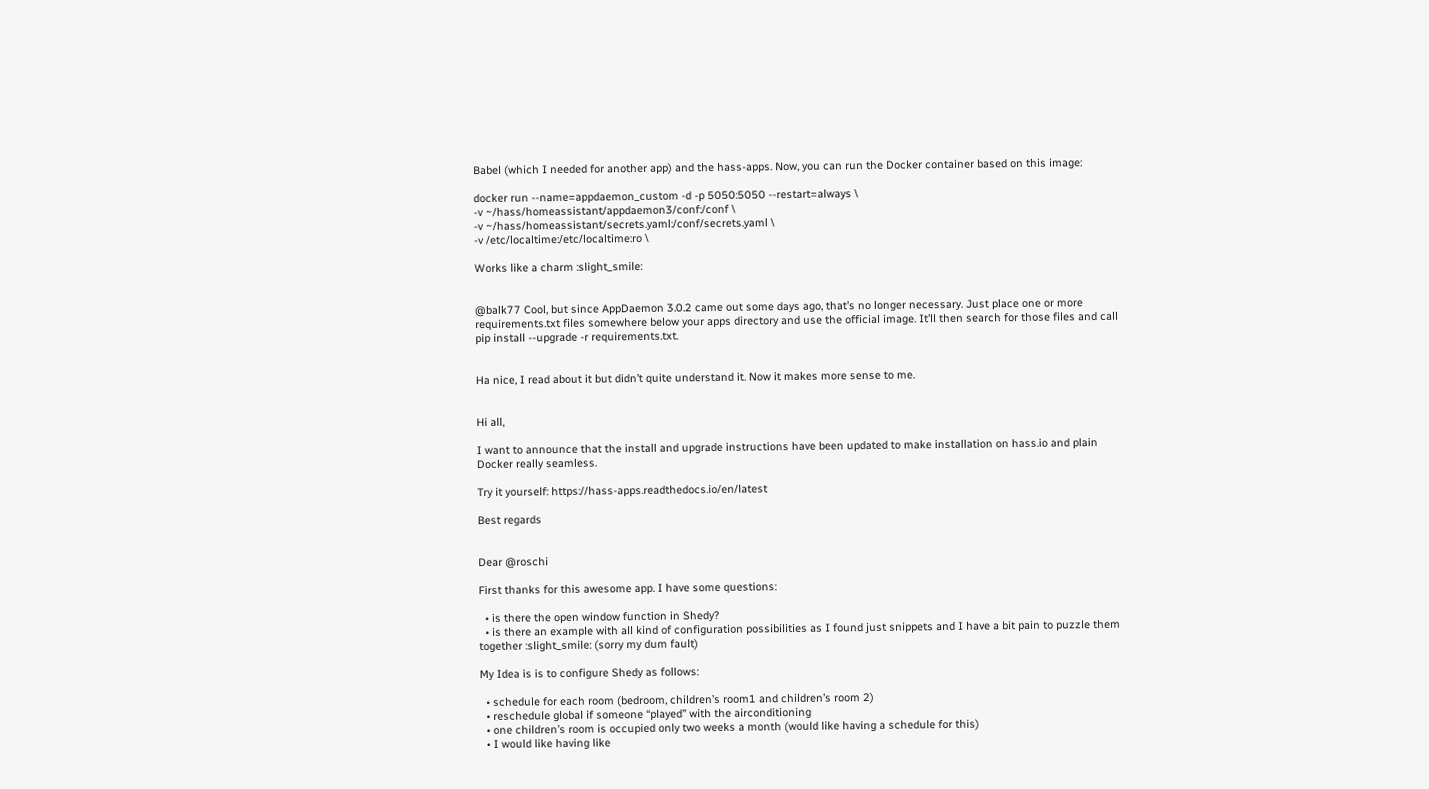Babel (which I needed for another app) and the hass-apps. Now, you can run the Docker container based on this image:

docker run --name=appdaemon_custom -d -p 5050:5050 --restart=always \
-v ~/hass/homeassistant/appdaemon3/conf:/conf \
-v ~/hass/homeassistant/secrets.yaml:/conf/secrets.yaml \
-v /etc/localtime:/etc/localtime:ro \

Works like a charm :slight_smile:


@balk77 Cool, but since AppDaemon 3.0.2 came out some days ago, that’s no longer necessary. Just place one or more requirements.txt files somewhere below your apps directory and use the official image. It’ll then search for those files and call pip install --upgrade -r requirements.txt.


Ha nice, I read about it but didn’t quite understand it. Now it makes more sense to me.


Hi all,

I want to announce that the install and upgrade instructions have been updated to make installation on hass.io and plain Docker really seamless.

Try it yourself: https://hass-apps.readthedocs.io/en/latest

Best regards


Dear @roschi

First thanks for this awesome app. I have some questions:

  • is there the open window function in Shedy?
  • is there an example with all kind of configuration possibilities as I found just snippets and I have a bit pain to puzzle them together :slight_smile: (sorry my dum fault)

My Idea is is to configure Shedy as follows:

  • schedule for each room (bedroom, children’s room1 and children’s room 2)
  • reschedule global if someone “played” with the airconditioning
  • one children’s room is occupied only two weeks a month (would like having a schedule for this)
  • I would like having like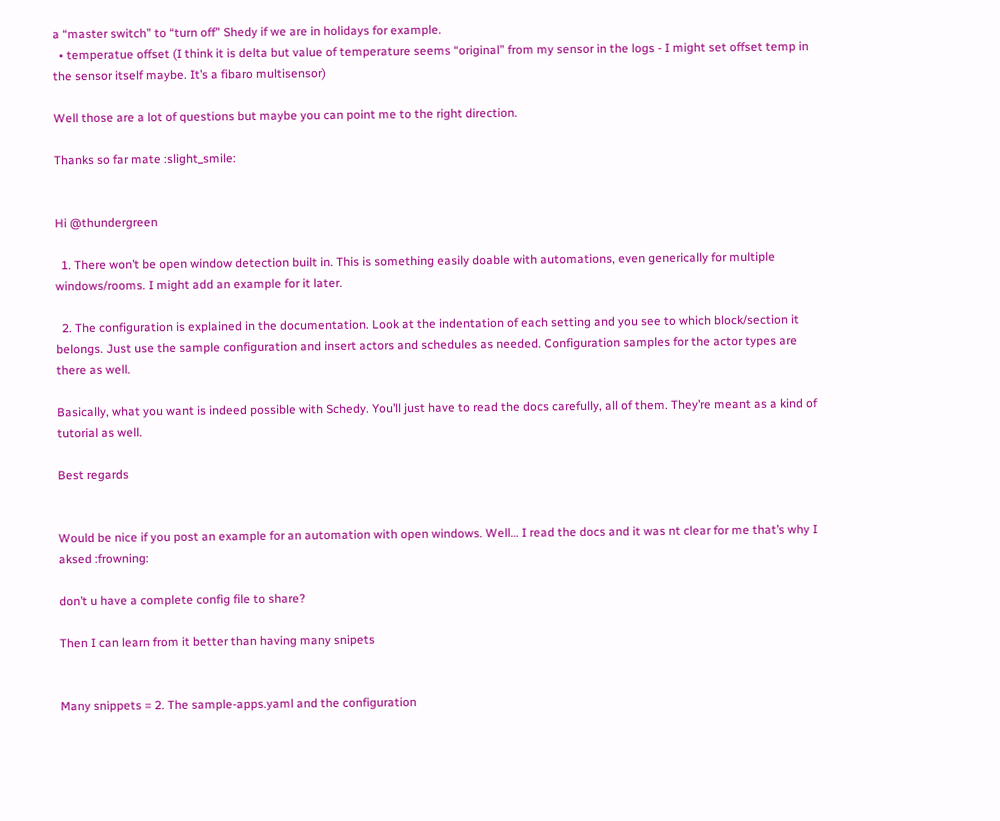a “master switch” to “turn off” Shedy if we are in holidays for example.
  • temperatue offset (I think it is delta but value of temperature seems “original” from my sensor in the logs - I might set offset temp in the sensor itself maybe. It’s a fibaro multisensor)

Well those are a lot of questions but maybe you can point me to the right direction.

Thanks so far mate :slight_smile:


Hi @thundergreen

  1. There won’t be open window detection built in. This is something easily doable with automations, even generically for multiple windows/rooms. I might add an example for it later.

  2. The configuration is explained in the documentation. Look at the indentation of each setting and you see to which block/section it belongs. Just use the sample configuration and insert actors and schedules as needed. Configuration samples for the actor types are there as well.

Basically, what you want is indeed possible with Schedy. You’ll just have to read the docs carefully, all of them. They’re meant as a kind of tutorial as well.

Best regards


Would be nice if you post an example for an automation with open windows. Well… I read the docs and it was nt clear for me that’s why I aksed :frowning:

don’t u have a complete config file to share?

Then I can learn from it better than having many snipets


Many snippets = 2. The sample-apps.yaml and the configuration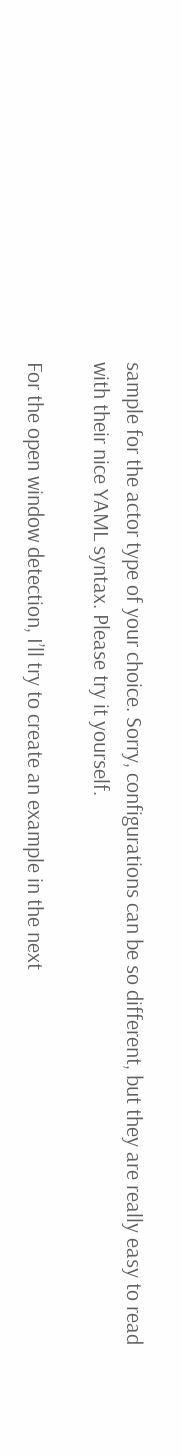sample for the actor type of your choice. Sorry, configurations can be so different, but they are really easy to read with their nice YAML syntax. Please try it yourself.

For the open window detection, I’ll try to create an example in the next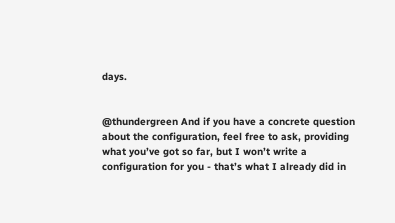days.


@thundergreen And if you have a concrete question about the configuration, feel free to ask, providing what you’ve got so far, but I won’t write a configuration for you - that’s what I already did in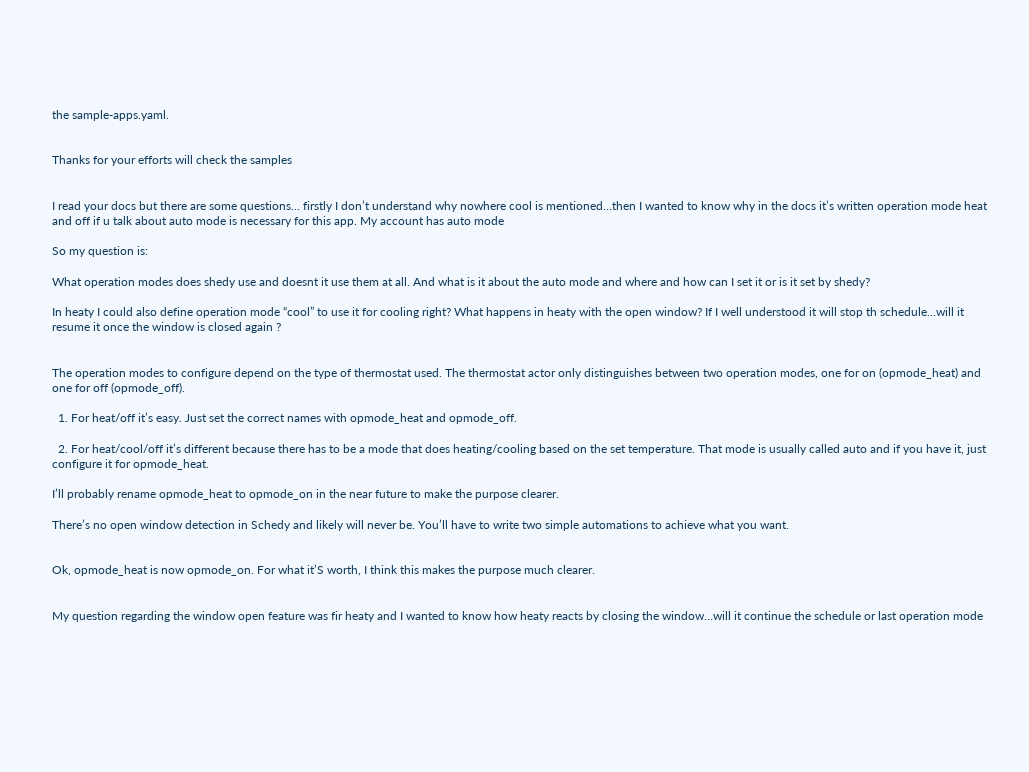the sample-apps.yaml.


Thanks for your efforts will check the samples


I read your docs but there are some questions… firstly I don’t understand why nowhere cool is mentioned…then I wanted to know why in the docs it’s written operation mode heat and off if u talk about auto mode is necessary for this app. My account has auto mode

So my question is:

What operation modes does shedy use and doesnt it use them at all. And what is it about the auto mode and where and how can I set it or is it set by shedy?

In heaty I could also define operation mode “cool” to use it for cooling right? What happens in heaty with the open window? If I well understood it will stop th schedule…will it resume it once the window is closed again ?


The operation modes to configure depend on the type of thermostat used. The thermostat actor only distinguishes between two operation modes, one for on (opmode_heat) and one for off (opmode_off).

  1. For heat/off it’s easy. Just set the correct names with opmode_heat and opmode_off.

  2. For heat/cool/off it’s different because there has to be a mode that does heating/cooling based on the set temperature. That mode is usually called auto and if you have it, just configure it for opmode_heat.

I’ll probably rename opmode_heat to opmode_on in the near future to make the purpose clearer.

There’s no open window detection in Schedy and likely will never be. You’ll have to write two simple automations to achieve what you want.


Ok, opmode_heat is now opmode_on. For what it’S worth, I think this makes the purpose much clearer.


My question regarding the window open feature was fir heaty and I wanted to know how heaty reacts by closing the window…will it continue the schedule or last operation mode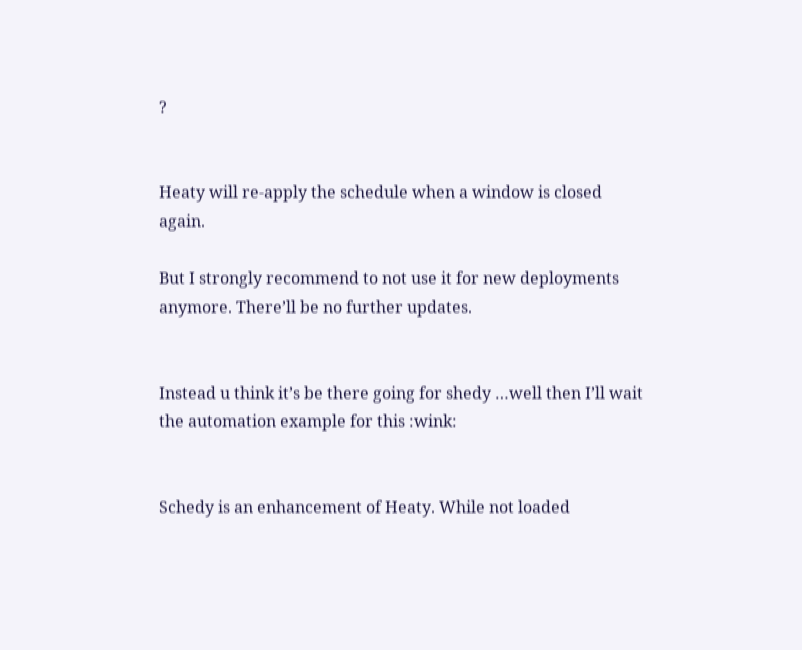?


Heaty will re-apply the schedule when a window is closed again.

But I strongly recommend to not use it for new deployments anymore. There’ll be no further updates.


Instead u think it’s be there going for shedy …well then I’ll wait the automation example for this :wink:


Schedy is an enhancement of Heaty. While not loaded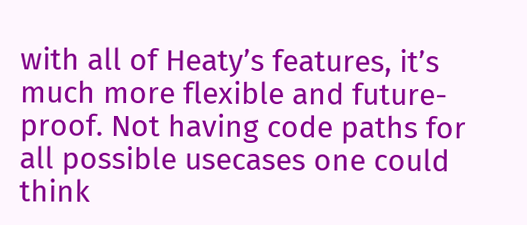with all of Heaty’s features, it’s much more flexible and future-proof. Not having code paths for all possible usecases one could think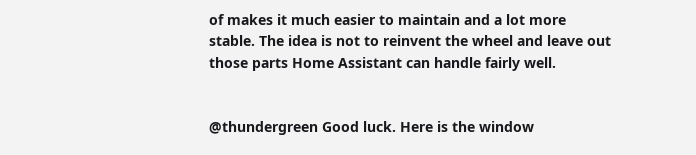of makes it much easier to maintain and a lot more stable. The idea is not to reinvent the wheel and leave out those parts Home Assistant can handle fairly well.


@thundergreen Good luck. Here is the window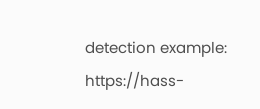detection example: https://hass-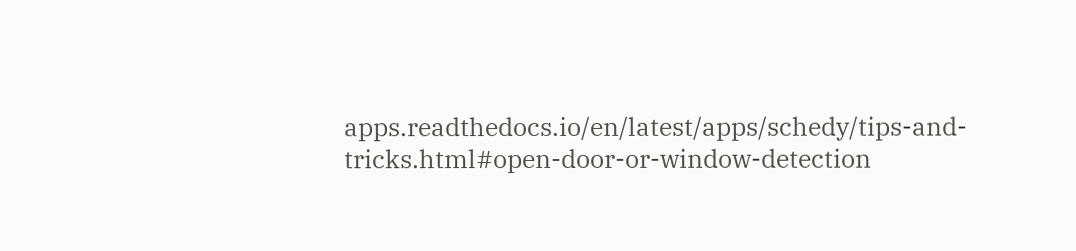apps.readthedocs.io/en/latest/apps/schedy/tips-and-tricks.html#open-door-or-window-detection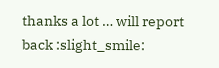thanks a lot … will report back :slight_smile: